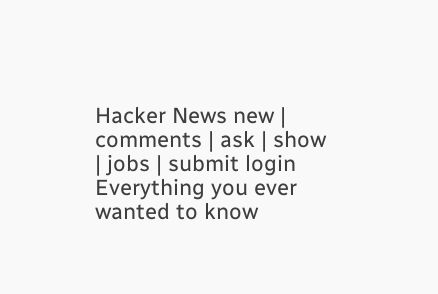Hacker News new | comments | ask | show | jobs | submit login
Everything you ever wanted to know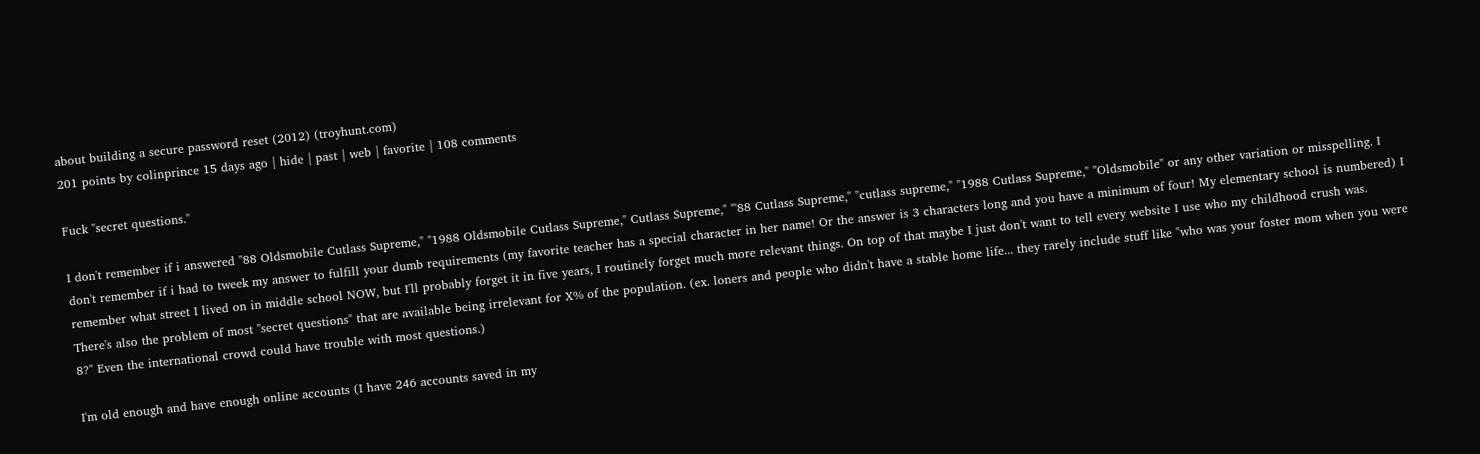about building a secure password reset (2012) (troyhunt.com)
201 points by colinprince 15 days ago | hide | past | web | favorite | 108 comments

Fuck "secret questions."

I don't remember if i answered "88 Oldsmobile Cutlass Supreme," "1988 Oldsmobile Cutlass Supreme," Cutlass Supreme," "'88 Cutlass Supreme," "cutlass supreme," "1988 Cutlass Supreme," "Oldsmobile" or any other variation or misspelling. I don't remember if i had to tweek my answer to fulfill your dumb requirements (my favorite teacher has a special character in her name! Or the answer is 3 characters long and you have a minimum of four! My elementary school is numbered) I remember what street I lived on in middle school NOW, but I'll probably forget it in five years, I routinely forget much more relevant things. On top of that maybe I just don't want to tell every website I use who my childhood crush was. There's also the problem of most "secret questions" that are available being irrelevant for X% of the population. (ex. loners and people who didn't have a stable home life... they rarely include stuff like "who was your foster mom when you were 8?" Even the international crowd could have trouble with most questions.)

I'm old enough and have enough online accounts (I have 246 accounts saved in my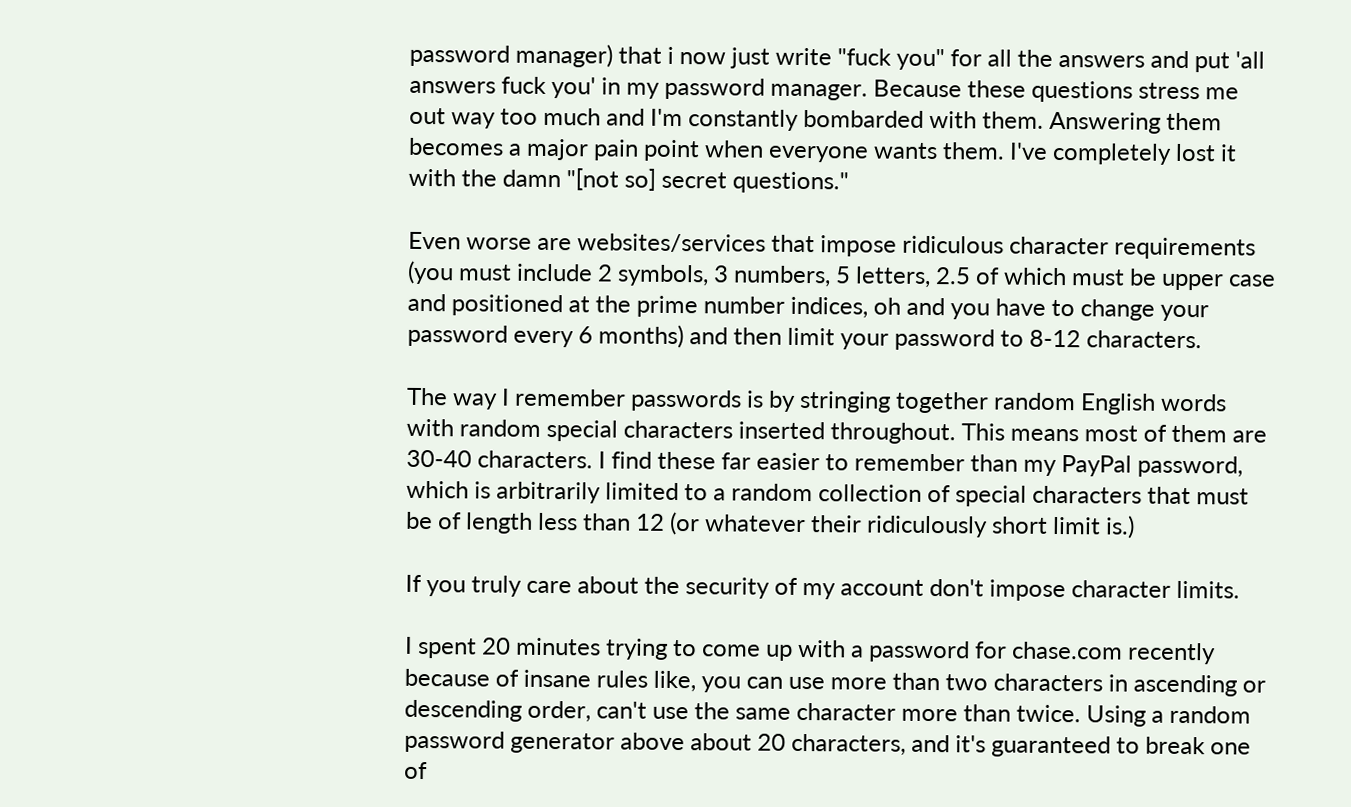password manager) that i now just write "fuck you" for all the answers and put 'all answers fuck you' in my password manager. Because these questions stress me out way too much and I'm constantly bombarded with them. Answering them becomes a major pain point when everyone wants them. I've completely lost it with the damn "[not so] secret questions."

Even worse are websites/services that impose ridiculous character requirements (you must include 2 symbols, 3 numbers, 5 letters, 2.5 of which must be upper case and positioned at the prime number indices, oh and you have to change your password every 6 months) and then limit your password to 8-12 characters.

The way I remember passwords is by stringing together random English words with random special characters inserted throughout. This means most of them are 30-40 characters. I find these far easier to remember than my PayPal password, which is arbitrarily limited to a random collection of special characters that must be of length less than 12 (or whatever their ridiculously short limit is.)

If you truly care about the security of my account don't impose character limits.

I spent 20 minutes trying to come up with a password for chase.com recently because of insane rules like, you can use more than two characters in ascending or descending order, can't use the same character more than twice. Using a random password generator above about 20 characters, and it's guaranteed to break one of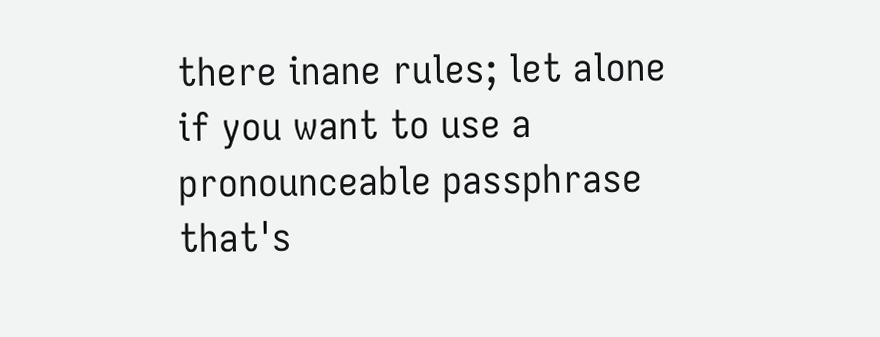there inane rules; let alone if you want to use a pronounceable passphrase that's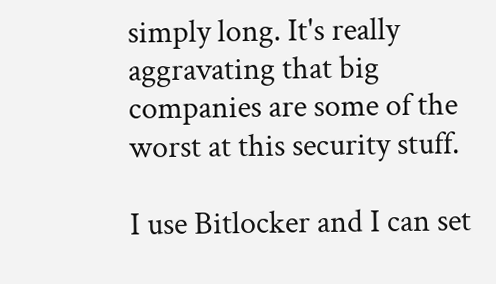simply long. It's really aggravating that big companies are some of the worst at this security stuff.

I use Bitlocker and I can set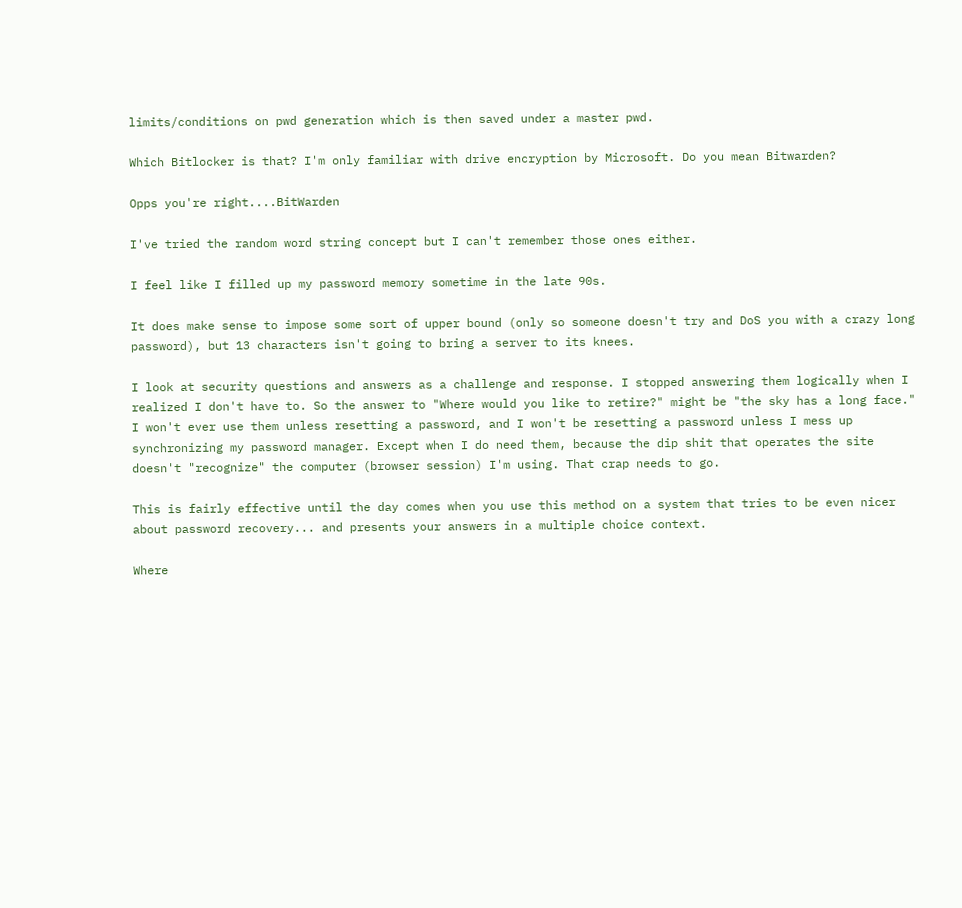limits/conditions on pwd generation which is then saved under a master pwd.

Which Bitlocker is that? I'm only familiar with drive encryption by Microsoft. Do you mean Bitwarden?

Opps you're right....BitWarden

I've tried the random word string concept but I can't remember those ones either.

I feel like I filled up my password memory sometime in the late 90s.

It does make sense to impose some sort of upper bound (only so someone doesn't try and DoS you with a crazy long password), but 13 characters isn't going to bring a server to its knees.

I look at security questions and answers as a challenge and response. I stopped answering them logically when I realized I don't have to. So the answer to "Where would you like to retire?" might be "the sky has a long face." I won't ever use them unless resetting a password, and I won't be resetting a password unless I mess up synchronizing my password manager. Except when I do need them, because the dip shit that operates the site doesn't "recognize" the computer (browser session) I'm using. That crap needs to go.

This is fairly effective until the day comes when you use this method on a system that tries to be even nicer about password recovery... and presents your answers in a multiple choice context.

Where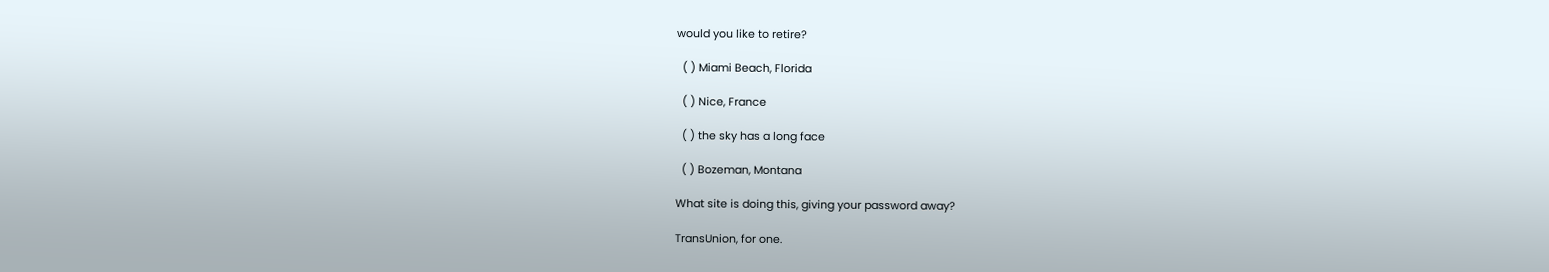would you like to retire?

  ( ) Miami Beach, Florida

  ( ) Nice, France

  ( ) the sky has a long face

  ( ) Bozeman, Montana

What site is doing this, giving your password away?

TransUnion, for one.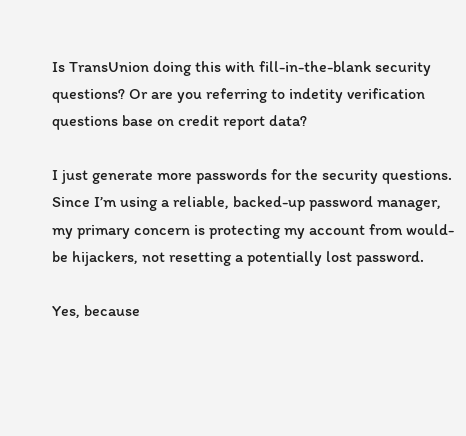Is TransUnion doing this with fill-in-the-blank security questions? Or are you referring to indetity verification questions base on credit report data?

I just generate more passwords for the security questions. Since I’m using a reliable, backed-up password manager, my primary concern is protecting my account from would-be hijackers, not resetting a potentially lost password.

Yes, because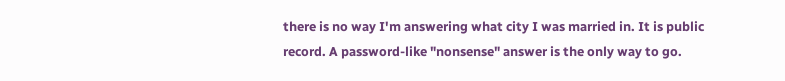there is no way I'm answering what city I was married in. It is public record. A password-like "nonsense" answer is the only way to go.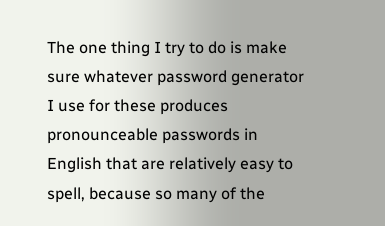The one thing I try to do is make sure whatever password generator I use for these produces pronounceable passwords in English that are relatively easy to spell, because so many of the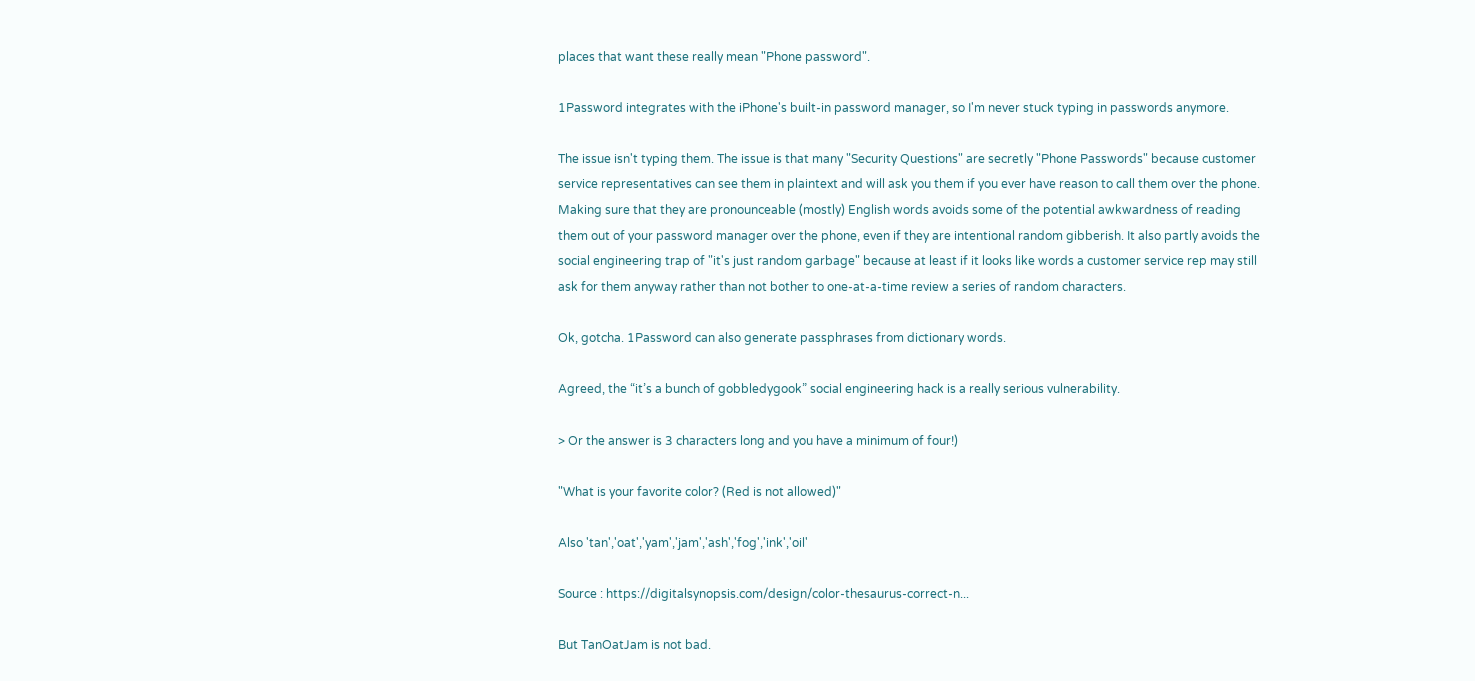places that want these really mean "Phone password".

1Password integrates with the iPhone's built-in password manager, so I'm never stuck typing in passwords anymore.

The issue isn't typing them. The issue is that many "Security Questions" are secretly "Phone Passwords" because customer service representatives can see them in plaintext and will ask you them if you ever have reason to call them over the phone. Making sure that they are pronounceable (mostly) English words avoids some of the potential awkwardness of reading them out of your password manager over the phone, even if they are intentional random gibberish. It also partly avoids the social engineering trap of "it's just random garbage" because at least if it looks like words a customer service rep may still ask for them anyway rather than not bother to one-at-a-time review a series of random characters.

Ok, gotcha. 1Password can also generate passphrases from dictionary words.

Agreed, the “it’s a bunch of gobbledygook” social engineering hack is a really serious vulnerability.

> Or the answer is 3 characters long and you have a minimum of four!)

"What is your favorite color? (Red is not allowed)"

Also 'tan','oat','yam','jam','ash','fog','ink','oil'

Source : https://digitalsynopsis.com/design/color-thesaurus-correct-n...

But TanOatJam is not bad.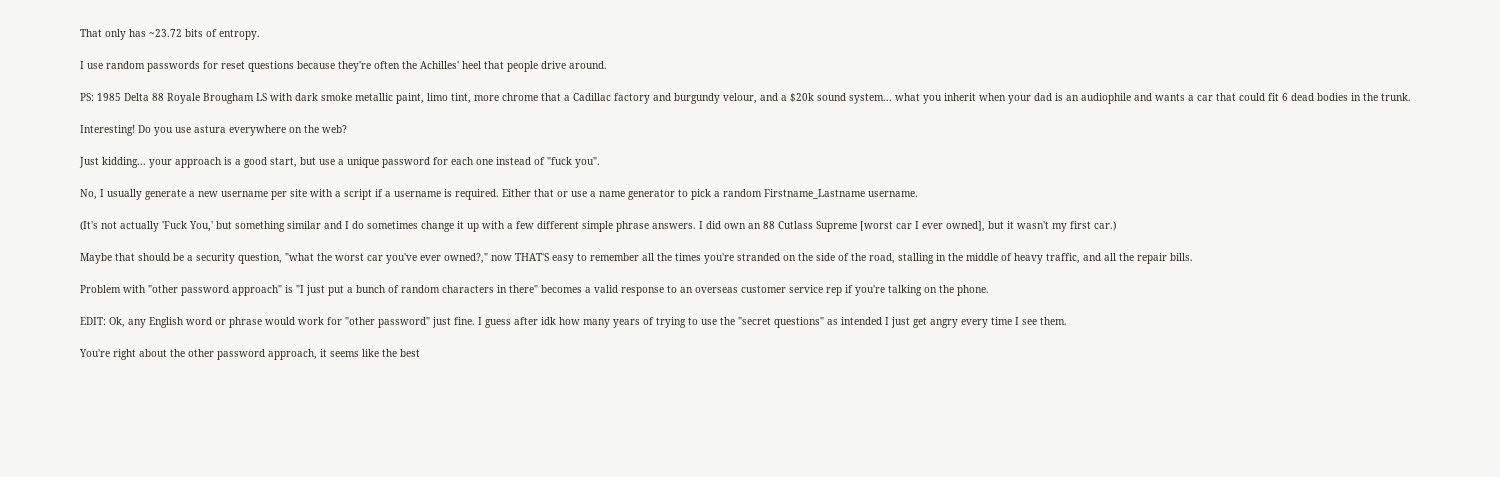That only has ~23.72 bits of entropy.

I use random passwords for reset questions because they're often the Achilles' heel that people drive around.

PS: 1985 Delta 88 Royale Brougham LS with dark smoke metallic paint, limo tint, more chrome that a Cadillac factory and burgundy velour, and a $20k sound system... what you inherit when your dad is an audiophile and wants a car that could fit 6 dead bodies in the trunk.

Interesting! Do you use astura everywhere on the web?

Just kidding... your approach is a good start, but use a unique password for each one instead of "fuck you".

No, I usually generate a new username per site with a script if a username is required. Either that or use a name generator to pick a random Firstname_Lastname username.

(It's not actually 'Fuck You,' but something similar and I do sometimes change it up with a few different simple phrase answers. I did own an 88 Cutlass Supreme [worst car I ever owned], but it wasn't my first car.)

Maybe that should be a security question, "what the worst car you've ever owned?," now THAT'S easy to remember all the times you're stranded on the side of the road, stalling in the middle of heavy traffic, and all the repair bills.

Problem with "other password approach" is "I just put a bunch of random characters in there" becomes a valid response to an overseas customer service rep if you're talking on the phone.

EDIT: Ok, any English word or phrase would work for "other password" just fine. I guess after idk how many years of trying to use the "secret questions" as intended I just get angry every time I see them.

You're right about the other password approach, it seems like the best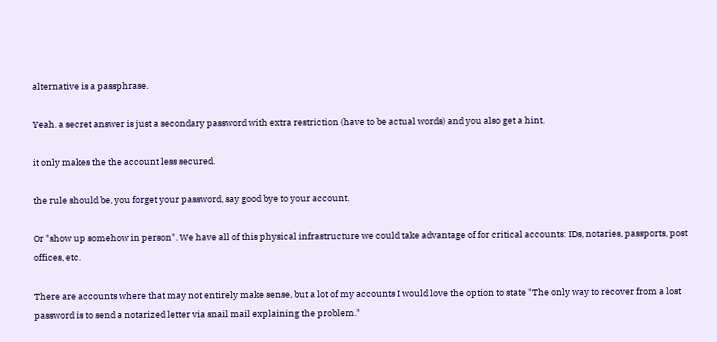alternative is a passphrase.

Yeah. a secret answer is just a secondary password with extra restriction (have to be actual words) and you also get a hint.

it only makes the the account less secured.

the rule should be, you forget your password, say good bye to your account.

Or "show up somehow in person". We have all of this physical infrastructure we could take advantage of for critical accounts: IDs, notaries, passports, post offices, etc.

There are accounts where that may not entirely make sense, but a lot of my accounts I would love the option to state "The only way to recover from a lost password is to send a notarized letter via snail mail explaining the problem."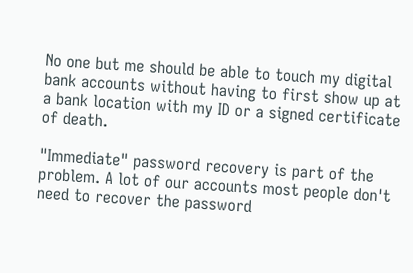No one but me should be able to touch my digital bank accounts without having to first show up at a bank location with my ID or a signed certificate of death.

"Immediate" password recovery is part of the problem. A lot of our accounts most people don't need to recover the password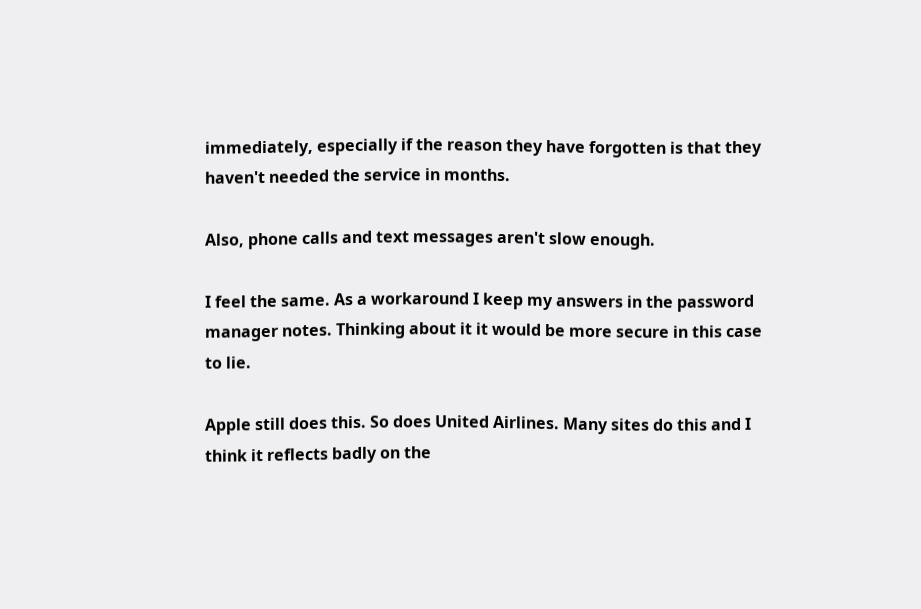immediately, especially if the reason they have forgotten is that they haven't needed the service in months.

Also, phone calls and text messages aren't slow enough.

I feel the same. As a workaround I keep my answers in the password manager notes. Thinking about it it would be more secure in this case to lie.

Apple still does this. So does United Airlines. Many sites do this and I think it reflects badly on the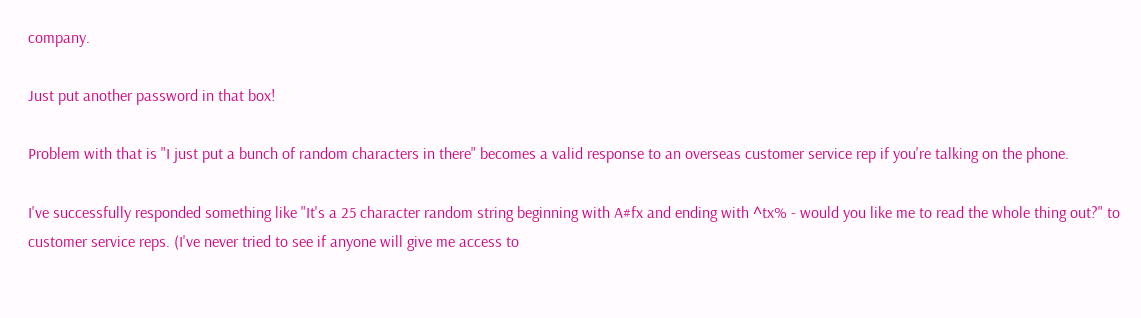company.

Just put another password in that box!

Problem with that is "I just put a bunch of random characters in there" becomes a valid response to an overseas customer service rep if you're talking on the phone.

I've successfully responded something like "It's a 25 character random string beginning with A#fx and ending with ^tx% - would you like me to read the whole thing out?" to customer service reps. (I've never tried to see if anyone will give me access to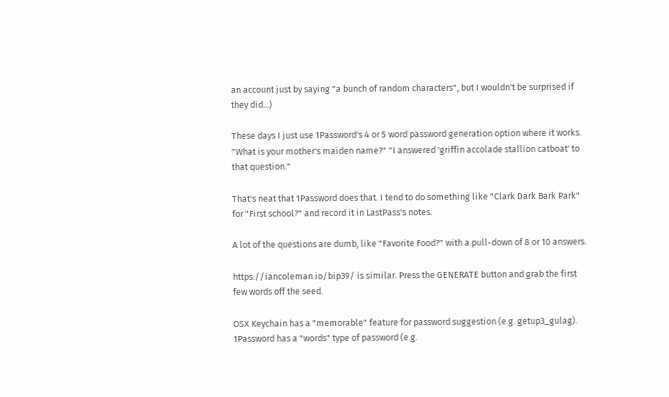an account just by saying "a bunch of random characters", but I wouldn't be surprised if they did...)

These days I just use 1Password's 4 or 5 word password generation option where it works. "What is your mother's maiden name?" "I answered 'griffin accolade stallion catboat' to that question."

That's neat that 1Password does that. I tend to do something like "Clark Dark Bark Park" for "First school?" and record it in LastPass's notes.

A lot of the questions are dumb, like "Favorite Food?" with a pull-down of 8 or 10 answers.

https://iancoleman.io/bip39/ is similar. Press the GENERATE button and grab the first few words off the seed.

OSX Keychain has a "memorable" feature for password suggestion (e.g. getup3_gulag). 1Password has a "words" type of password (e.g.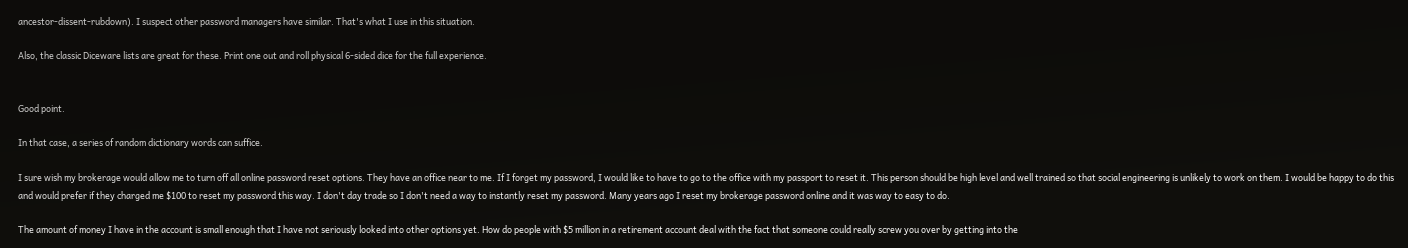ancestor-dissent-rubdown). I suspect other password managers have similar. That's what I use in this situation.

Also, the classic Diceware lists are great for these. Print one out and roll physical 6-sided dice for the full experience.


Good point.

In that case, a series of random dictionary words can suffice.

I sure wish my brokerage would allow me to turn off all online password reset options. They have an office near to me. If I forget my password, I would like to have to go to the office with my passport to reset it. This person should be high level and well trained so that social engineering is unlikely to work on them. I would be happy to do this and would prefer if they charged me $100 to reset my password this way. I don't day trade so I don't need a way to instantly reset my password. Many years ago I reset my brokerage password online and it was way to easy to do.

The amount of money I have in the account is small enough that I have not seriously looked into other options yet. How do people with $5 million in a retirement account deal with the fact that someone could really screw you over by getting into the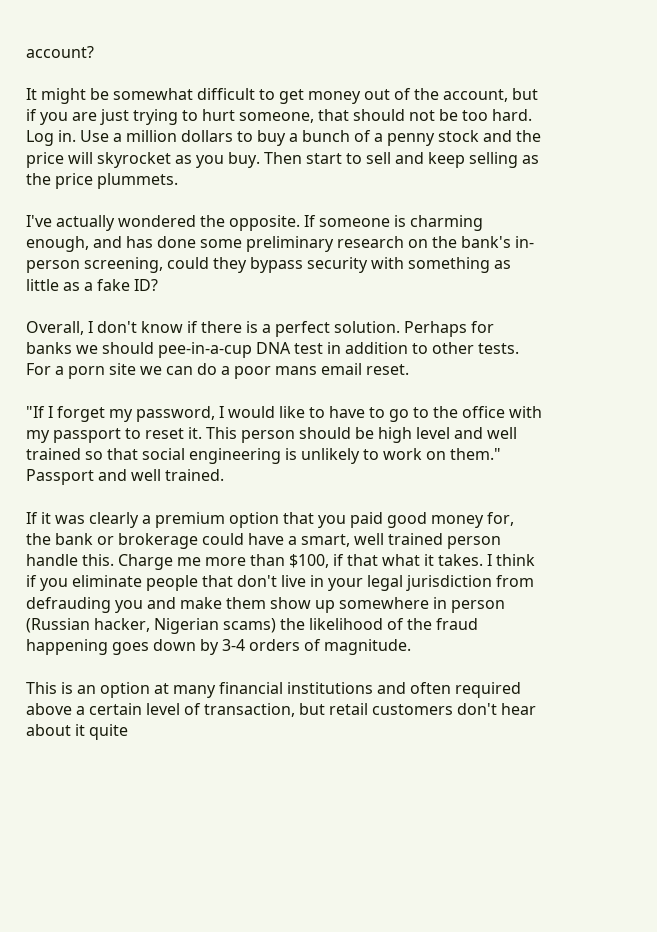account?

It might be somewhat difficult to get money out of the account, but if you are just trying to hurt someone, that should not be too hard. Log in. Use a million dollars to buy a bunch of a penny stock and the price will skyrocket as you buy. Then start to sell and keep selling as the price plummets.

I've actually wondered the opposite. If someone is charming enough, and has done some preliminary research on the bank's in-person screening, could they bypass security with something as little as a fake ID?

Overall, I don't know if there is a perfect solution. Perhaps for banks we should pee-in-a-cup DNA test in addition to other tests. For a porn site we can do a poor mans email reset.

"If I forget my password, I would like to have to go to the office with my passport to reset it. This person should be high level and well trained so that social engineering is unlikely to work on them." Passport and well trained.

If it was clearly a premium option that you paid good money for, the bank or brokerage could have a smart, well trained person handle this. Charge me more than $100, if that what it takes. I think if you eliminate people that don't live in your legal jurisdiction from defrauding you and make them show up somewhere in person (Russian hacker, Nigerian scams) the likelihood of the fraud happening goes down by 3-4 orders of magnitude.

This is an option at many financial institutions and often required above a certain level of transaction, but retail customers don't hear about it quite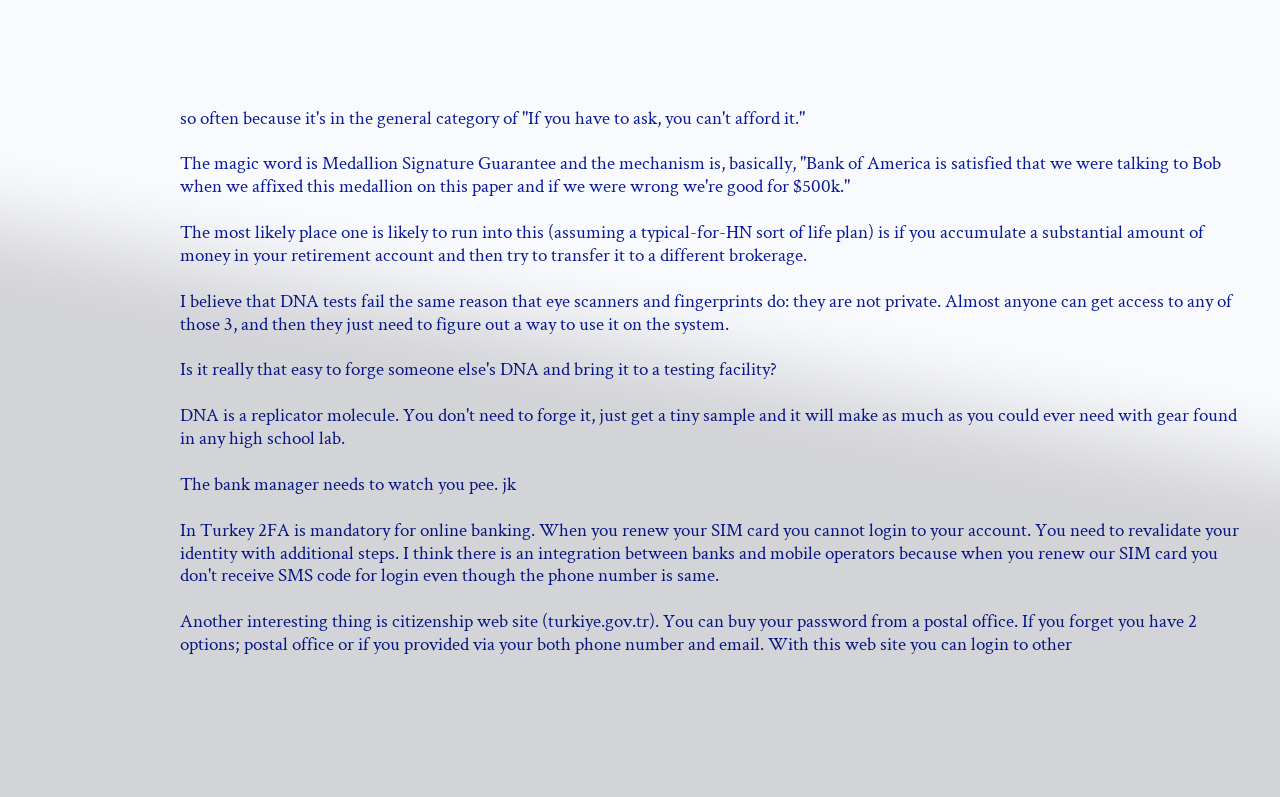so often because it's in the general category of "If you have to ask, you can't afford it."

The magic word is Medallion Signature Guarantee and the mechanism is, basically, "Bank of America is satisfied that we were talking to Bob when we affixed this medallion on this paper and if we were wrong we're good for $500k."

The most likely place one is likely to run into this (assuming a typical-for-HN sort of life plan) is if you accumulate a substantial amount of money in your retirement account and then try to transfer it to a different brokerage.

I believe that DNA tests fail the same reason that eye scanners and fingerprints do: they are not private. Almost anyone can get access to any of those 3, and then they just need to figure out a way to use it on the system.

Is it really that easy to forge someone else's DNA and bring it to a testing facility?

DNA is a replicator molecule. You don't need to forge it, just get a tiny sample and it will make as much as you could ever need with gear found in any high school lab.

The bank manager needs to watch you pee. jk

In Turkey 2FA is mandatory for online banking. When you renew your SIM card you cannot login to your account. You need to revalidate your identity with additional steps. I think there is an integration between banks and mobile operators because when you renew our SIM card you don't receive SMS code for login even though the phone number is same.

Another interesting thing is citizenship web site (turkiye.gov.tr). You can buy your password from a postal office. If you forget you have 2 options; postal office or if you provided via your both phone number and email. With this web site you can login to other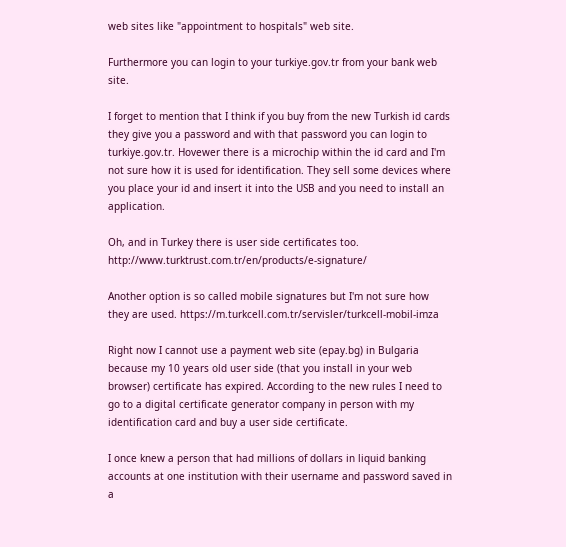web sites like "appointment to hospitals" web site.

Furthermore you can login to your turkiye.gov.tr from your bank web site.

I forget to mention that I think if you buy from the new Turkish id cards they give you a password and with that password you can login to turkiye.gov.tr. Hovewer there is a microchip within the id card and I'm not sure how it is used for identification. They sell some devices where you place your id and insert it into the USB and you need to install an application.

Oh, and in Turkey there is user side certificates too. http://www.turktrust.com.tr/en/products/e-signature/

Another option is so called mobile signatures but I'm not sure how they are used. https://m.turkcell.com.tr/servisler/turkcell-mobil-imza

Right now I cannot use a payment web site (epay.bg) in Bulgaria because my 10 years old user side (that you install in your web browser) certificate has expired. According to the new rules I need to go to a digital certificate generator company in person with my identification card and buy a user side certificate.

I once knew a person that had millions of dollars in liquid banking accounts at one institution with their username and password saved in a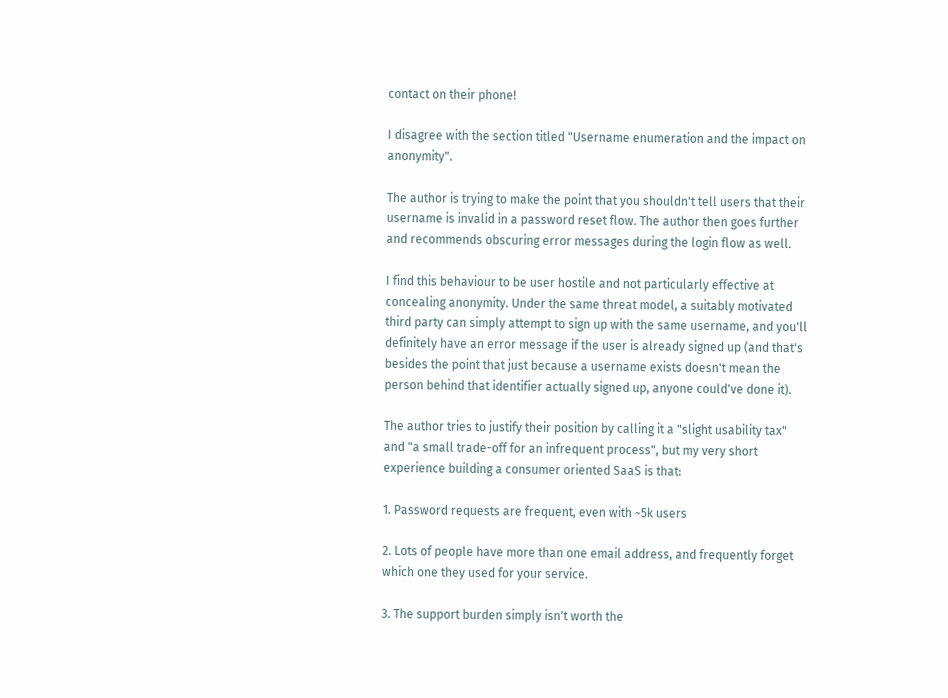contact on their phone!

I disagree with the section titled "Username enumeration and the impact on anonymity".

The author is trying to make the point that you shouldn't tell users that their username is invalid in a password reset flow. The author then goes further and recommends obscuring error messages during the login flow as well.

I find this behaviour to be user hostile and not particularly effective at concealing anonymity. Under the same threat model, a suitably motivated third party can simply attempt to sign up with the same username, and you'll definitely have an error message if the user is already signed up (and that's besides the point that just because a username exists doesn't mean the person behind that identifier actually signed up, anyone could've done it).

The author tries to justify their position by calling it a "slight usability tax" and "a small trade-off for an infrequent process", but my very short experience building a consumer oriented SaaS is that:

1. Password requests are frequent, even with ~5k users

2. Lots of people have more than one email address, and frequently forget which one they used for your service.

3. The support burden simply isn't worth the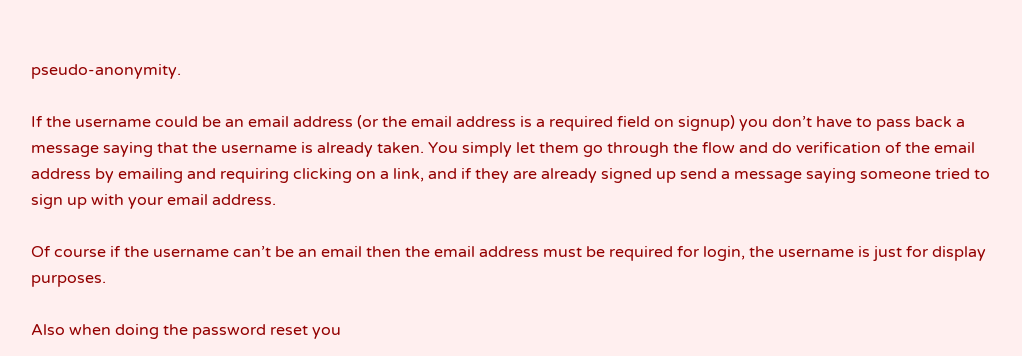pseudo-anonymity.

If the username could be an email address (or the email address is a required field on signup) you don’t have to pass back a message saying that the username is already taken. You simply let them go through the flow and do verification of the email address by emailing and requiring clicking on a link, and if they are already signed up send a message saying someone tried to sign up with your email address.

Of course if the username can’t be an email then the email address must be required for login, the username is just for display purposes.

Also when doing the password reset you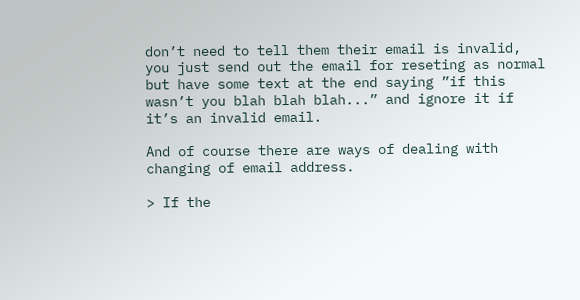don’t need to tell them their email is invalid, you just send out the email for reseting as normal but have some text at the end saying ”if this wasn’t you blah blah blah...” and ignore it if it’s an invalid email.

And of course there are ways of dealing with changing of email address.

> If the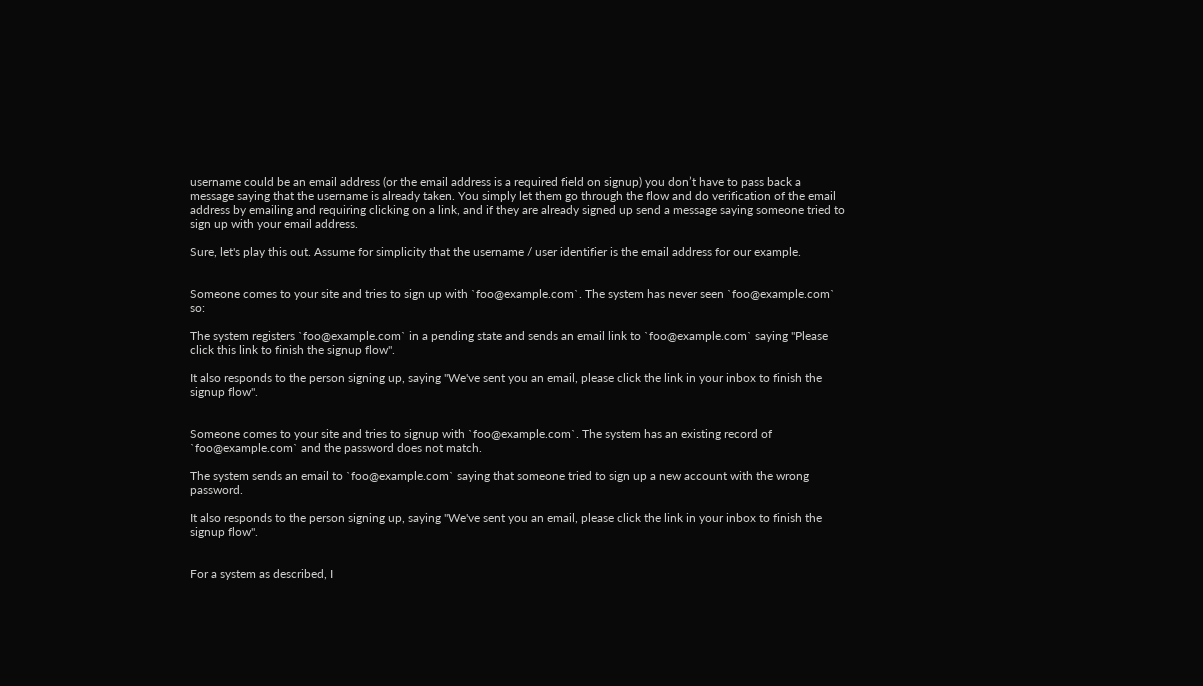username could be an email address (or the email address is a required field on signup) you don’t have to pass back a message saying that the username is already taken. You simply let them go through the flow and do verification of the email address by emailing and requiring clicking on a link, and if they are already signed up send a message saying someone tried to sign up with your email address.

Sure, let's play this out. Assume for simplicity that the username / user identifier is the email address for our example.


Someone comes to your site and tries to sign up with `foo@example.com`. The system has never seen `foo@example.com` so:

The system registers `foo@example.com` in a pending state and sends an email link to `foo@example.com` saying "Please click this link to finish the signup flow".

It also responds to the person signing up, saying "We've sent you an email, please click the link in your inbox to finish the signup flow".


Someone comes to your site and tries to signup with `foo@example.com`. The system has an existing record of `foo@example.com` and the password does not match.

The system sends an email to `foo@example.com` saying that someone tried to sign up a new account with the wrong password.

It also responds to the person signing up, saying "We've sent you an email, please click the link in your inbox to finish the signup flow".


For a system as described, I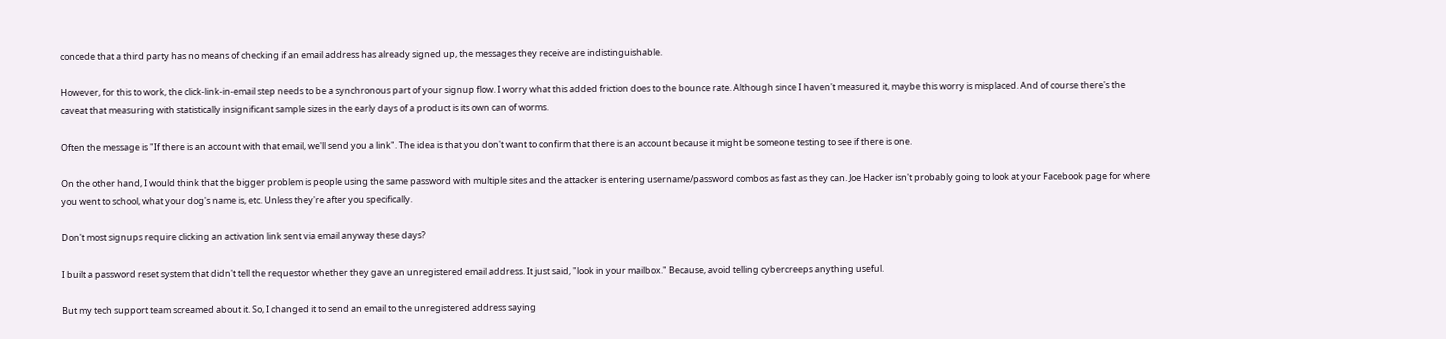concede that a third party has no means of checking if an email address has already signed up, the messages they receive are indistinguishable.

However, for this to work, the click-link-in-email step needs to be a synchronous part of your signup flow. I worry what this added friction does to the bounce rate. Although since I haven't measured it, maybe this worry is misplaced. And of course there's the caveat that measuring with statistically insignificant sample sizes in the early days of a product is its own can of worms.

Often the message is "If there is an account with that email, we'll send you a link". The idea is that you don't want to confirm that there is an account because it might be someone testing to see if there is one.

On the other hand, I would think that the bigger problem is people using the same password with multiple sites and the attacker is entering username/password combos as fast as they can. Joe Hacker isn't probably going to look at your Facebook page for where you went to school, what your dog's name is, etc. Unless they're after you specifically.

Don't most signups require clicking an activation link sent via email anyway these days?

I built a password reset system that didn't tell the requestor whether they gave an unregistered email address. It just said, "look in your mailbox." Because, avoid telling cybercreeps anything useful.

But my tech support team screamed about it. So, I changed it to send an email to the unregistered address saying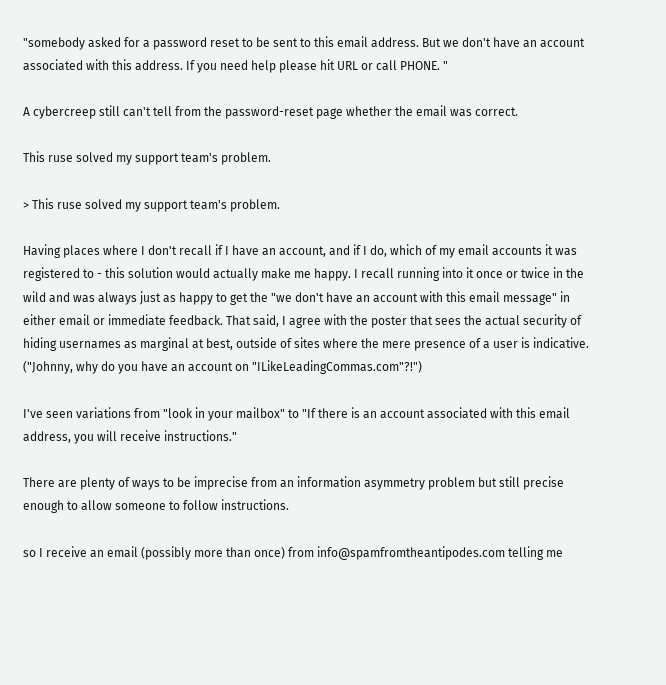"somebody asked for a password reset to be sent to this email address. But we don't have an account associated with this address. If you need help please hit URL or call PHONE. "

A cybercreep still can't tell from the password-reset page whether the email was correct.

This ruse solved my support team's problem.

> This ruse solved my support team's problem.

Having places where I don't recall if I have an account, and if I do, which of my email accounts it was registered to - this solution would actually make me happy. I recall running into it once or twice in the wild and was always just as happy to get the "we don't have an account with this email message" in either email or immediate feedback. That said, I agree with the poster that sees the actual security of hiding usernames as marginal at best, outside of sites where the mere presence of a user is indicative. ("Johnny, why do you have an account on "ILikeLeadingCommas.com"?!")

I've seen variations from "look in your mailbox" to "If there is an account associated with this email address, you will receive instructions."

There are plenty of ways to be imprecise from an information asymmetry problem but still precise enough to allow someone to follow instructions.

so I receive an email (possibly more than once) from info@spamfromtheantipodes.com telling me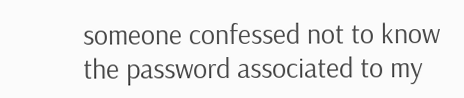someone confessed not to know the password associated to my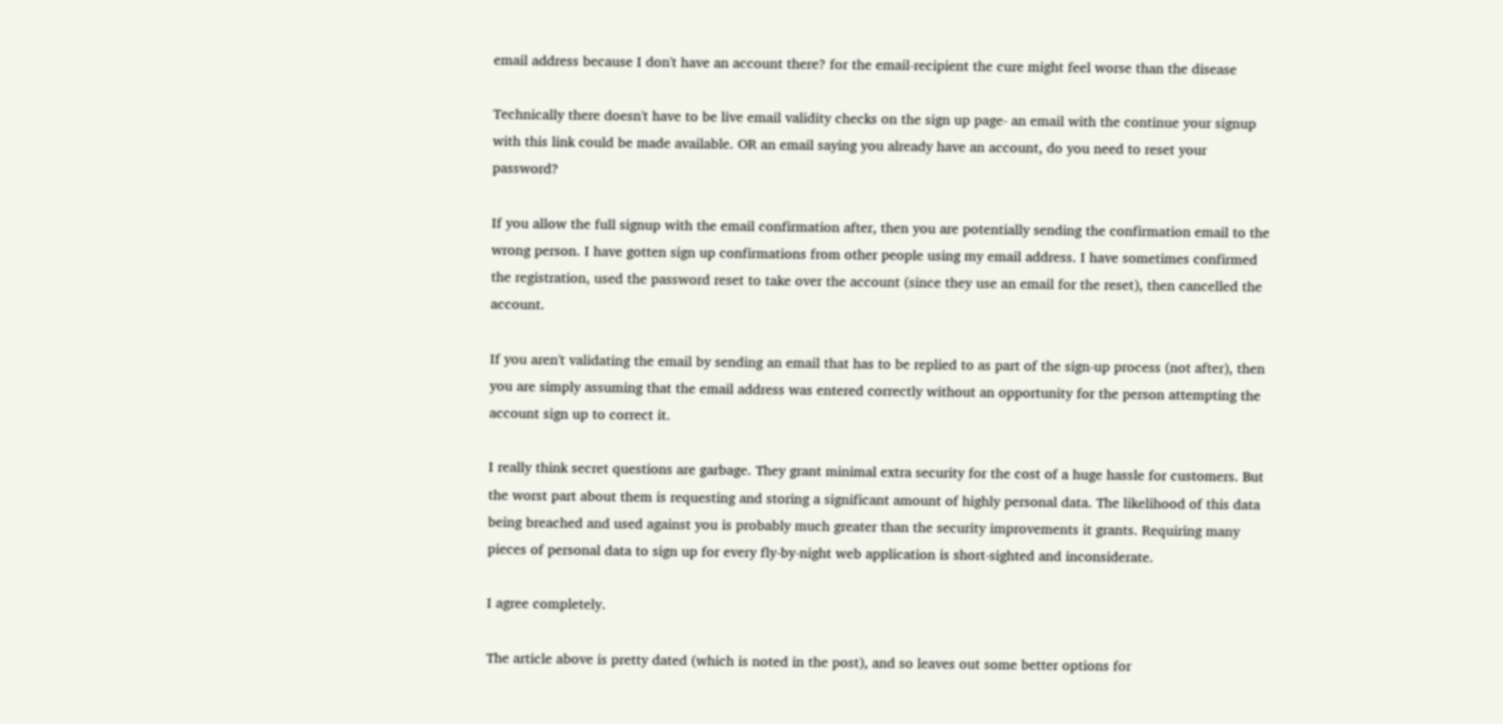email address because I don't have an account there? for the email-recipient the cure might feel worse than the disease

Technically there doesn't have to be live email validity checks on the sign up page- an email with the continue your signup with this link could be made available. OR an email saying you already have an account, do you need to reset your password?

If you allow the full signup with the email confirmation after, then you are potentially sending the confirmation email to the wrong person. I have gotten sign up confirmations from other people using my email address. I have sometimes confirmed the registration, used the password reset to take over the account (since they use an email for the reset), then cancelled the account.

If you aren't validating the email by sending an email that has to be replied to as part of the sign-up process (not after), then you are simply assuming that the email address was entered correctly without an opportunity for the person attempting the account sign up to correct it.

I really think secret questions are garbage. They grant minimal extra security for the cost of a huge hassle for customers. But the worst part about them is requesting and storing a significant amount of highly personal data. The likelihood of this data being breached and used against you is probably much greater than the security improvements it grants. Requiring many pieces of personal data to sign up for every fly-by-night web application is short-sighted and inconsiderate.

I agree completely.

The article above is pretty dated (which is noted in the post), and so leaves out some better options for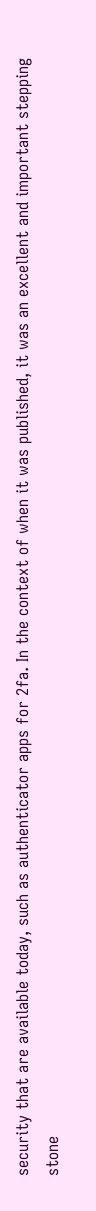security that are available today, such as authenticator apps for 2fa. In the context of when it was published, it was an excellent and important stepping stone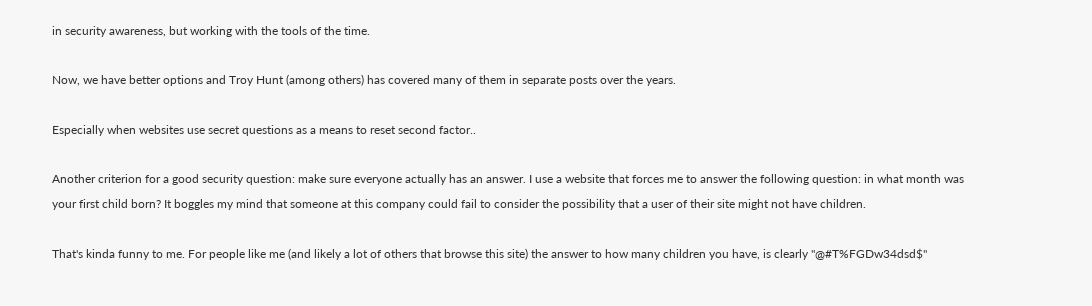in security awareness, but working with the tools of the time.

Now, we have better options and Troy Hunt (among others) has covered many of them in separate posts over the years.

Especially when websites use secret questions as a means to reset second factor..

Another criterion for a good security question: make sure everyone actually has an answer. I use a website that forces me to answer the following question: in what month was your first child born? It boggles my mind that someone at this company could fail to consider the possibility that a user of their site might not have children.

That's kinda funny to me. For people like me (and likely a lot of others that browse this site) the answer to how many children you have, is clearly "@#T%FGDw34dsd$"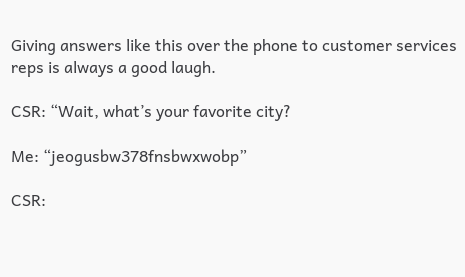Giving answers like this over the phone to customer services reps is always a good laugh.

CSR: “Wait, what’s your favorite city?

Me: “jeogusbw378fnsbwxwobp”

CSR: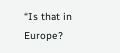“Is that in Europe?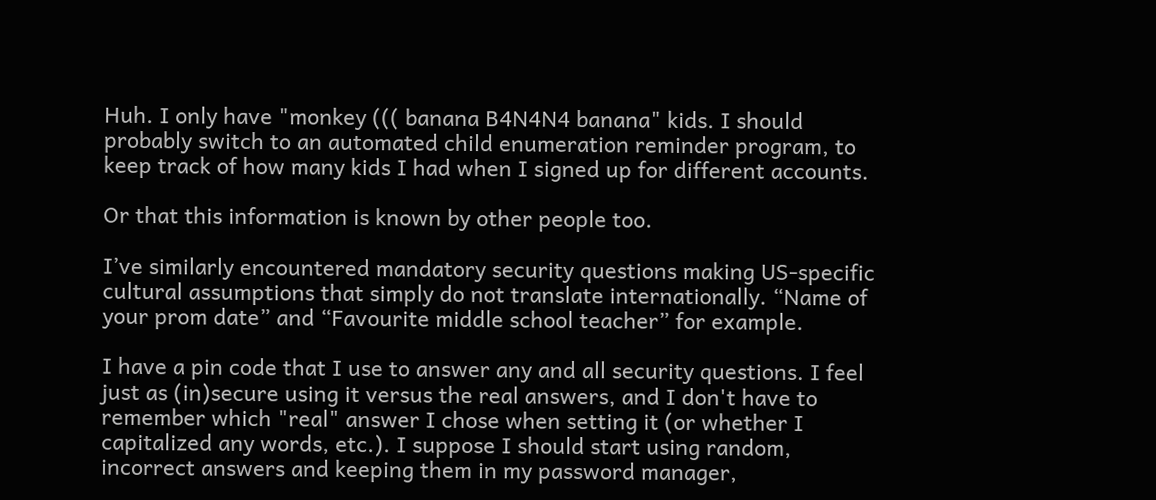Huh. I only have "monkey ((( banana B4N4N4 banana" kids. I should probably switch to an automated child enumeration reminder program, to keep track of how many kids I had when I signed up for different accounts.

Or that this information is known by other people too.

I’ve similarly encountered mandatory security questions making US-specific cultural assumptions that simply do not translate internationally. “Name of your prom date” and “Favourite middle school teacher” for example.

I have a pin code that I use to answer any and all security questions. I feel just as (in)secure using it versus the real answers, and I don't have to remember which "real" answer I chose when setting it (or whether I capitalized any words, etc.). I suppose I should start using random, incorrect answers and keeping them in my password manager,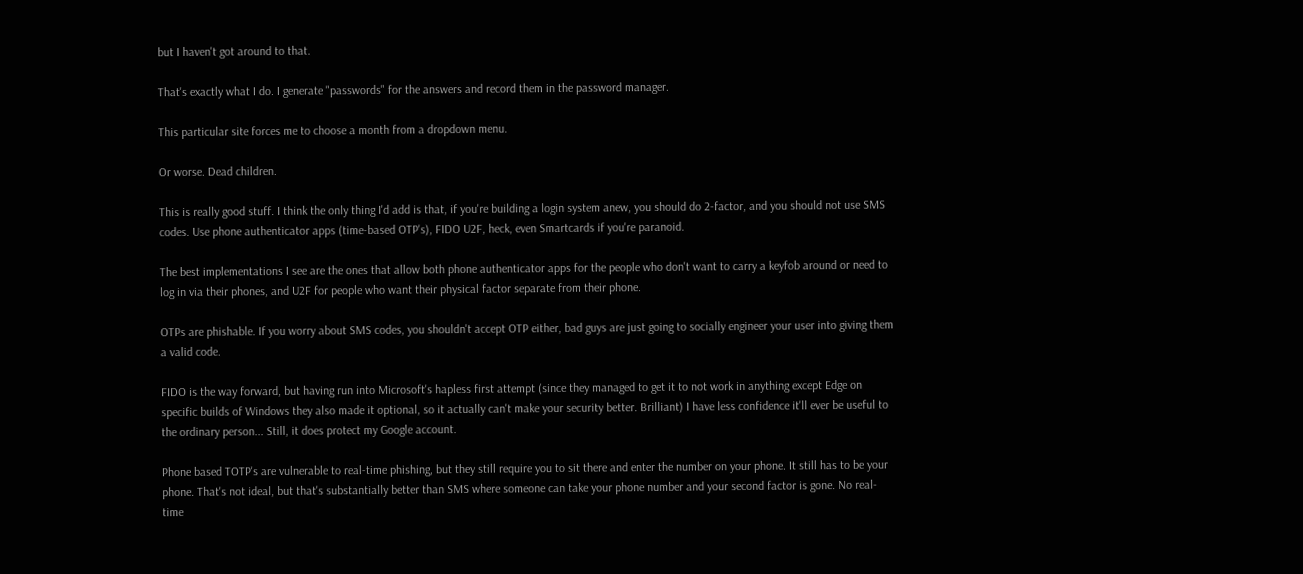but I haven't got around to that.

That's exactly what I do. I generate "passwords" for the answers and record them in the password manager.

This particular site forces me to choose a month from a dropdown menu.

Or worse. Dead children.

This is really good stuff. I think the only thing I'd add is that, if you're building a login system anew, you should do 2-factor, and you should not use SMS codes. Use phone authenticator apps (time-based OTP's), FIDO U2F, heck, even Smartcards if you're paranoid.

The best implementations I see are the ones that allow both phone authenticator apps for the people who don't want to carry a keyfob around or need to log in via their phones, and U2F for people who want their physical factor separate from their phone.

OTPs are phishable. If you worry about SMS codes, you shouldn't accept OTP either, bad guys are just going to socially engineer your user into giving them a valid code.

FIDO is the way forward, but having run into Microsoft's hapless first attempt (since they managed to get it to not work in anything except Edge on specific builds of Windows they also made it optional, so it actually can't make your security better. Brilliant) I have less confidence it'll ever be useful to the ordinary person... Still, it does protect my Google account.

Phone based TOTP's are vulnerable to real-time phishing, but they still require you to sit there and enter the number on your phone. It still has to be your phone. That's not ideal, but that's substantially better than SMS where someone can take your phone number and your second factor is gone. No real-time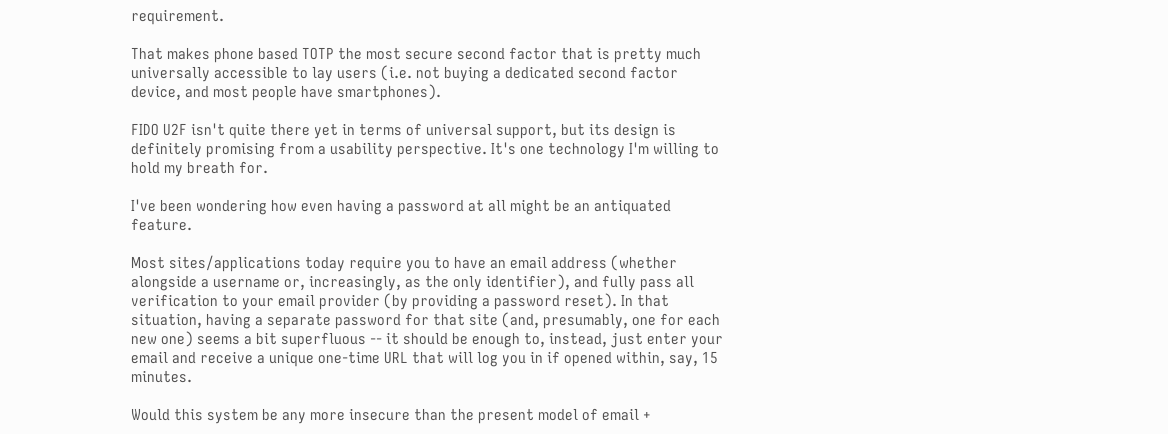requirement.

That makes phone based TOTP the most secure second factor that is pretty much universally accessible to lay users (i.e. not buying a dedicated second factor device, and most people have smartphones).

FIDO U2F isn't quite there yet in terms of universal support, but its design is definitely promising from a usability perspective. It's one technology I'm willing to hold my breath for.

I've been wondering how even having a password at all might be an antiquated feature.

Most sites/applications today require you to have an email address (whether alongside a username or, increasingly, as the only identifier), and fully pass all verification to your email provider (by providing a password reset). In that situation, having a separate password for that site (and, presumably, one for each new one) seems a bit superfluous -- it should be enough to, instead, just enter your email and receive a unique one-time URL that will log you in if opened within, say, 15 minutes.

Would this system be any more insecure than the present model of email +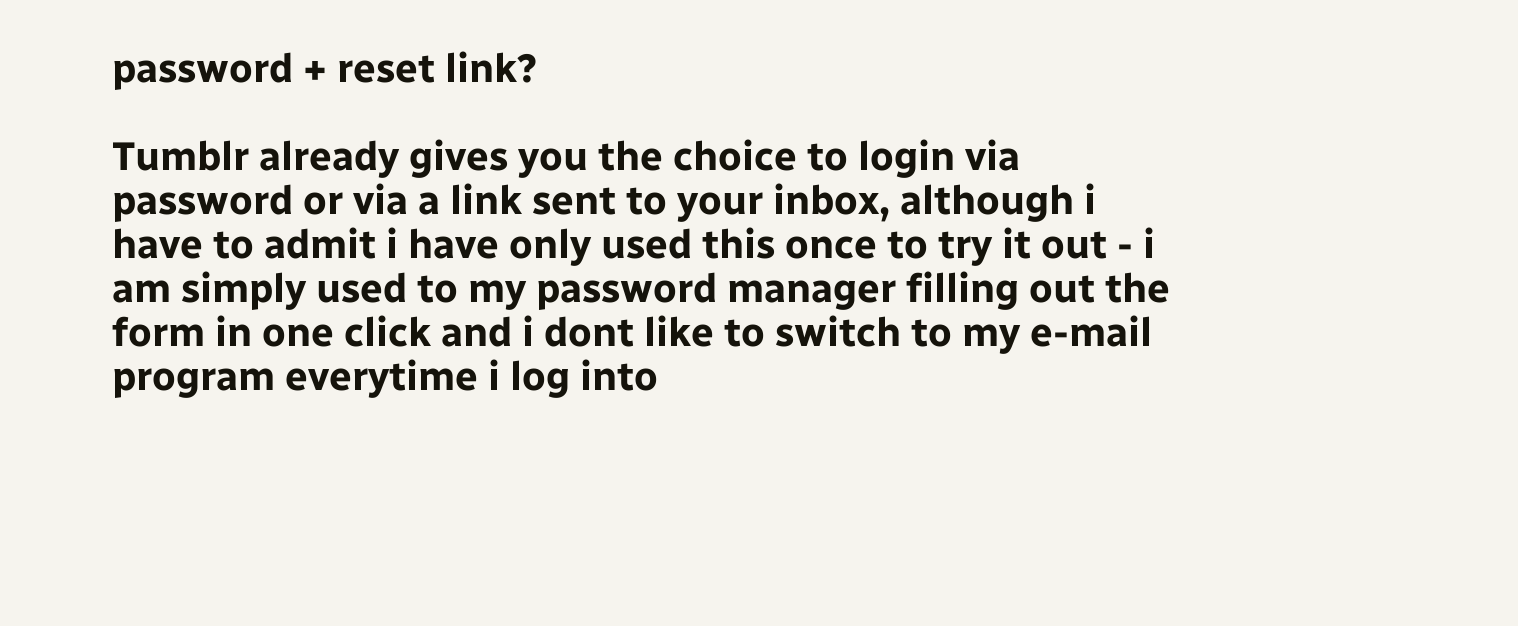password + reset link?

Tumblr already gives you the choice to login via password or via a link sent to your inbox, although i have to admit i have only used this once to try it out - i am simply used to my password manager filling out the form in one click and i dont like to switch to my e-mail program everytime i log into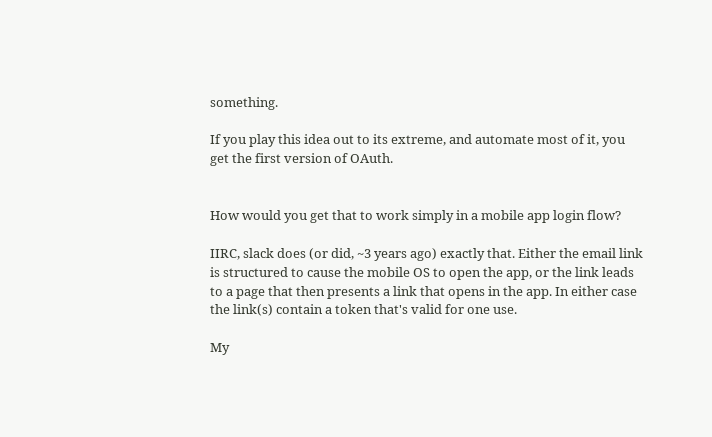something.

If you play this idea out to its extreme, and automate most of it, you get the first version of OAuth.


How would you get that to work simply in a mobile app login flow?

IIRC, slack does (or did, ~3 years ago) exactly that. Either the email link is structured to cause the mobile OS to open the app, or the link leads to a page that then presents a link that opens in the app. In either case the link(s) contain a token that's valid for one use.

My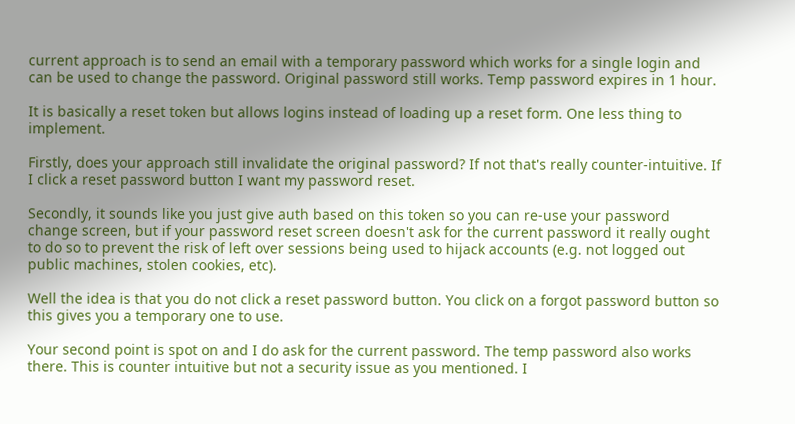current approach is to send an email with a temporary password which works for a single login and can be used to change the password. Original password still works. Temp password expires in 1 hour.

It is basically a reset token but allows logins instead of loading up a reset form. One less thing to implement.

Firstly, does your approach still invalidate the original password? If not that's really counter-intuitive. If I click a reset password button I want my password reset.

Secondly, it sounds like you just give auth based on this token so you can re-use your password change screen, but if your password reset screen doesn't ask for the current password it really ought to do so to prevent the risk of left over sessions being used to hijack accounts (e.g. not logged out public machines, stolen cookies, etc).

Well the idea is that you do not click a reset password button. You click on a forgot password button so this gives you a temporary one to use.

Your second point is spot on and I do ask for the current password. The temp password also works there. This is counter intuitive but not a security issue as you mentioned. I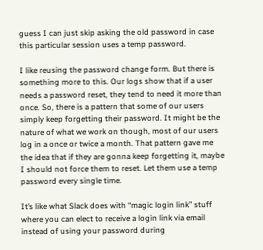guess I can just skip asking the old password in case this particular session uses a temp password.

I like reusing the password change form. But there is something more to this. Our logs show that if a user needs a password reset, they tend to need it more than once. So, there is a pattern that some of our users simply keep forgetting their password. It might be the nature of what we work on though, most of our users log in a once or twice a month. That pattern gave me the idea that if they are gonna keep forgetting it, maybe I should not force them to reset. Let them use a temp password every single time.

It’s like what Slack does with “magic login link” stuff where you can elect to receive a login link via email instead of using your password during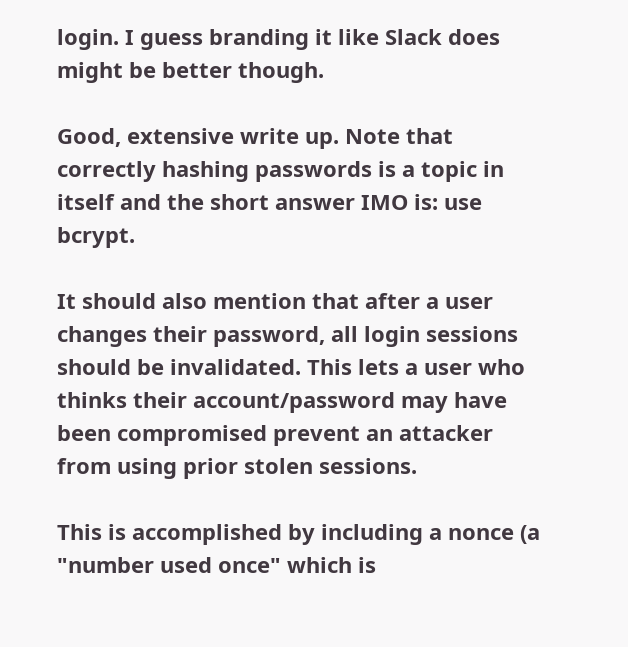login. I guess branding it like Slack does might be better though.

Good, extensive write up. Note that correctly hashing passwords is a topic in itself and the short answer IMO is: use bcrypt.

It should also mention that after a user changes their password, all login sessions should be invalidated. This lets a user who thinks their account/password may have been compromised prevent an attacker from using prior stolen sessions.

This is accomplished by including a nonce (a "number used once" which is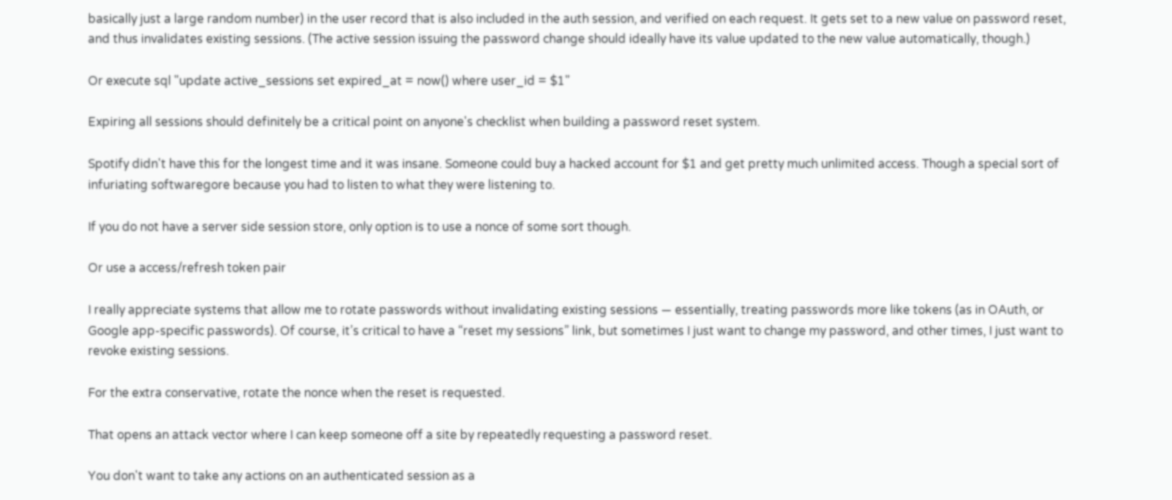basically just a large random number) in the user record that is also included in the auth session, and verified on each request. It gets set to a new value on password reset, and thus invalidates existing sessions. (The active session issuing the password change should ideally have its value updated to the new value automatically, though.)

Or execute sql "update active_sessions set expired_at = now() where user_id = $1"

Expiring all sessions should definitely be a critical point on anyone's checklist when building a password reset system.

Spotify didn't have this for the longest time and it was insane. Someone could buy a hacked account for $1 and get pretty much unlimited access. Though a special sort of infuriating softwaregore because you had to listen to what they were listening to.

If you do not have a server side session store, only option is to use a nonce of some sort though.

Or use a access/refresh token pair

I really appreciate systems that allow me to rotate passwords without invalidating existing sessions — essentially, treating passwords more like tokens (as in OAuth, or Google app-specific passwords). Of course, it’s critical to have a “reset my sessions” link, but sometimes I just want to change my password, and other times, I just want to revoke existing sessions.

For the extra conservative, rotate the nonce when the reset is requested.

That opens an attack vector where I can keep someone off a site by repeatedly requesting a password reset.

You don't want to take any actions on an authenticated session as a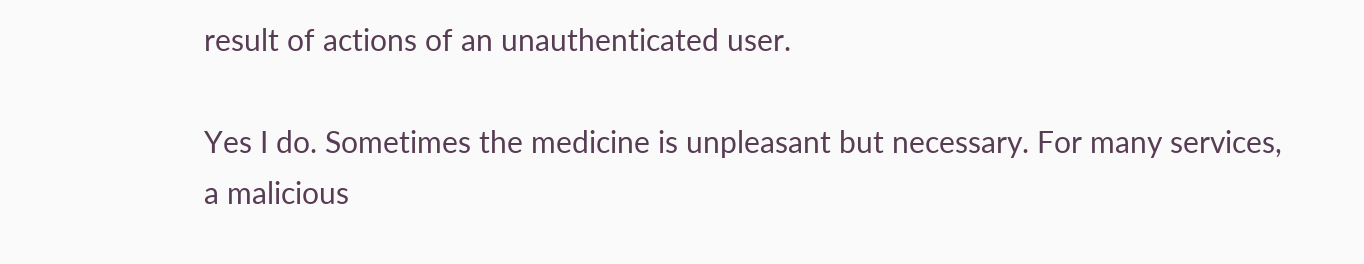result of actions of an unauthenticated user.

Yes I do. Sometimes the medicine is unpleasant but necessary. For many services, a malicious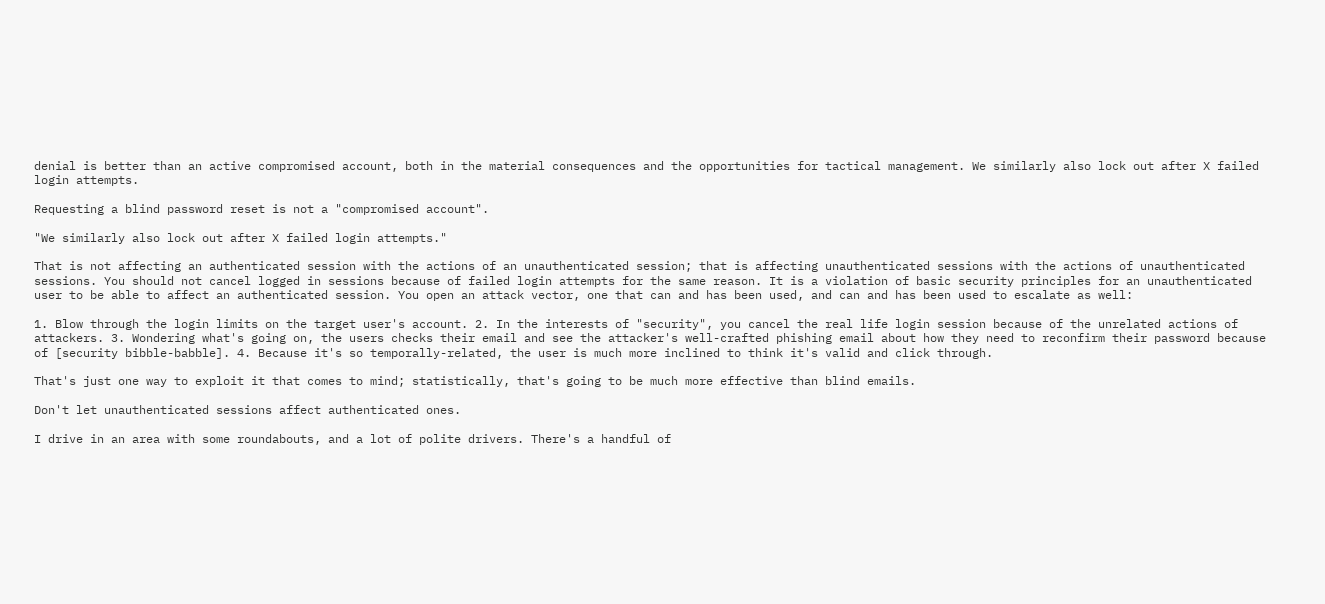denial is better than an active compromised account, both in the material consequences and the opportunities for tactical management. We similarly also lock out after X failed login attempts.

Requesting a blind password reset is not a "compromised account".

"We similarly also lock out after X failed login attempts."

That is not affecting an authenticated session with the actions of an unauthenticated session; that is affecting unauthenticated sessions with the actions of unauthenticated sessions. You should not cancel logged in sessions because of failed login attempts for the same reason. It is a violation of basic security principles for an unauthenticated user to be able to affect an authenticated session. You open an attack vector, one that can and has been used, and can and has been used to escalate as well:

1. Blow through the login limits on the target user's account. 2. In the interests of "security", you cancel the real life login session because of the unrelated actions of attackers. 3. Wondering what's going on, the users checks their email and see the attacker's well-crafted phishing email about how they need to reconfirm their password because of [security bibble-babble]. 4. Because it's so temporally-related, the user is much more inclined to think it's valid and click through.

That's just one way to exploit it that comes to mind; statistically, that's going to be much more effective than blind emails.

Don't let unauthenticated sessions affect authenticated ones.

I drive in an area with some roundabouts, and a lot of polite drivers. There's a handful of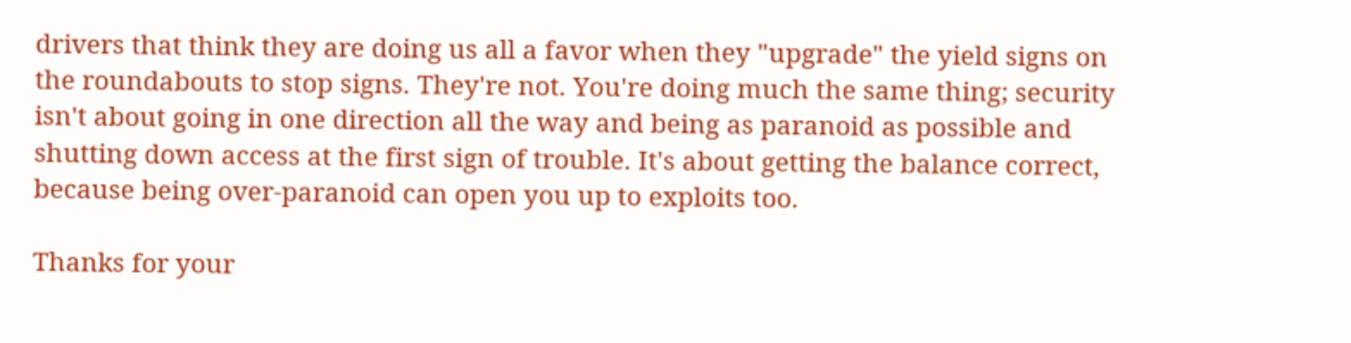drivers that think they are doing us all a favor when they "upgrade" the yield signs on the roundabouts to stop signs. They're not. You're doing much the same thing; security isn't about going in one direction all the way and being as paranoid as possible and shutting down access at the first sign of trouble. It's about getting the balance correct, because being over-paranoid can open you up to exploits too.

Thanks for your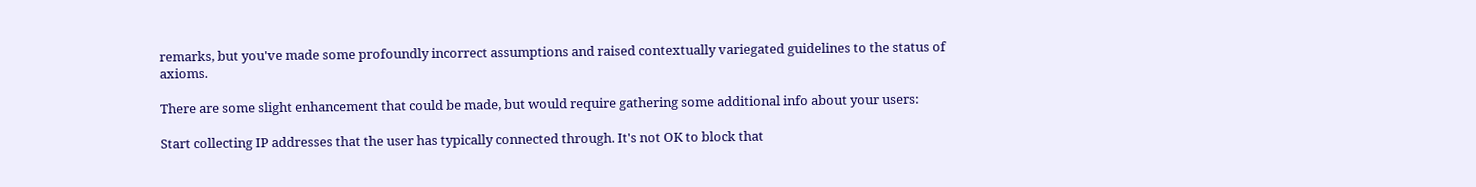remarks, but you've made some profoundly incorrect assumptions and raised contextually variegated guidelines to the status of axioms.

There are some slight enhancement that could be made, but would require gathering some additional info about your users:

Start collecting IP addresses that the user has typically connected through. It's not OK to block that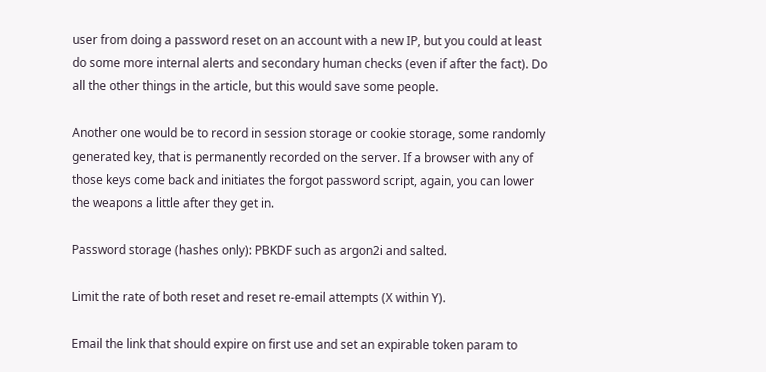user from doing a password reset on an account with a new IP, but you could at least do some more internal alerts and secondary human checks (even if after the fact). Do all the other things in the article, but this would save some people.

Another one would be to record in session storage or cookie storage, some randomly generated key, that is permanently recorded on the server. If a browser with any of those keys come back and initiates the forgot password script, again, you can lower the weapons a little after they get in.

Password storage (hashes only): PBKDF such as argon2i and salted.

Limit the rate of both reset and reset re-email attempts (X within Y).

Email the link that should expire on first use and set an expirable token param to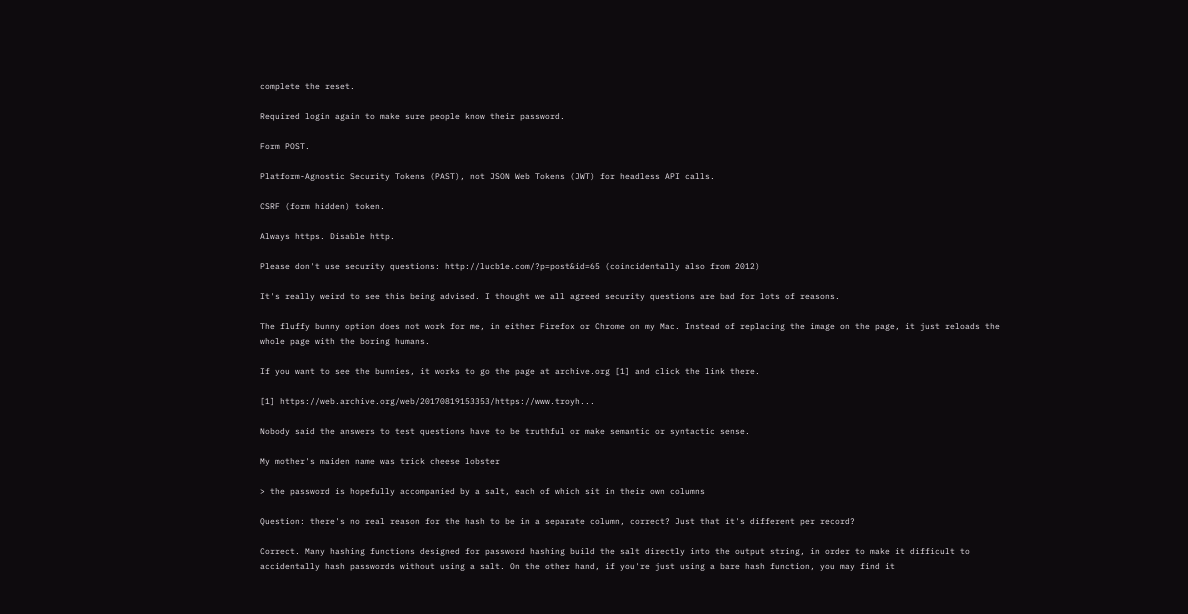complete the reset.

Required login again to make sure people know their password.

Form POST.

Platform-Agnostic Security Tokens (PAST), not JSON Web Tokens (JWT) for headless API calls.

CSRF (form hidden) token.

Always https. Disable http.

Please don't use security questions: http://lucb1e.com/?p=post&id=65 (coincidentally also from 2012)

It's really weird to see this being advised. I thought we all agreed security questions are bad for lots of reasons.

The fluffy bunny option does not work for me, in either Firefox or Chrome on my Mac. Instead of replacing the image on the page, it just reloads the whole page with the boring humans.

If you want to see the bunnies, it works to go the page at archive.org [1] and click the link there.

[1] https://web.archive.org/web/20170819153353/https://www.troyh...

Nobody said the answers to test questions have to be truthful or make semantic or syntactic sense.

My mother's maiden name was trick cheese lobster

> the password is hopefully accompanied by a salt, each of which sit in their own columns

Question: there's no real reason for the hash to be in a separate column, correct? Just that it's different per record?

Correct. Many hashing functions designed for password hashing build the salt directly into the output string, in order to make it difficult to accidentally hash passwords without using a salt. On the other hand, if you're just using a bare hash function, you may find it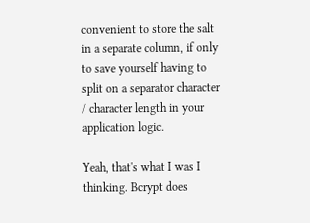convenient to store the salt in a separate column, if only to save yourself having to split on a separator character / character length in your application logic.

Yeah, that's what I was I thinking. Bcrypt does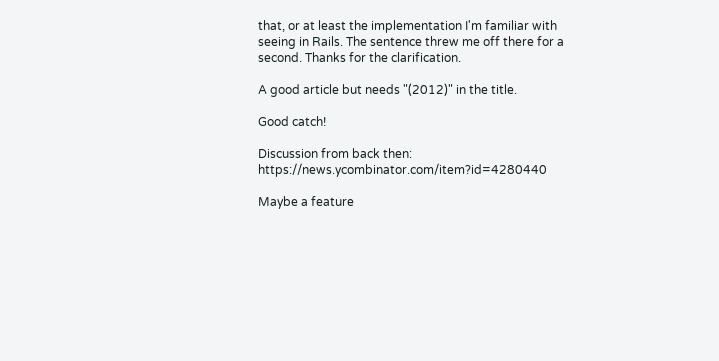that, or at least the implementation I'm familiar with seeing in Rails. The sentence threw me off there for a second. Thanks for the clarification.

A good article but needs "(2012)" in the title.

Good catch!

Discussion from back then: https://news.ycombinator.com/item?id=4280440

Maybe a feature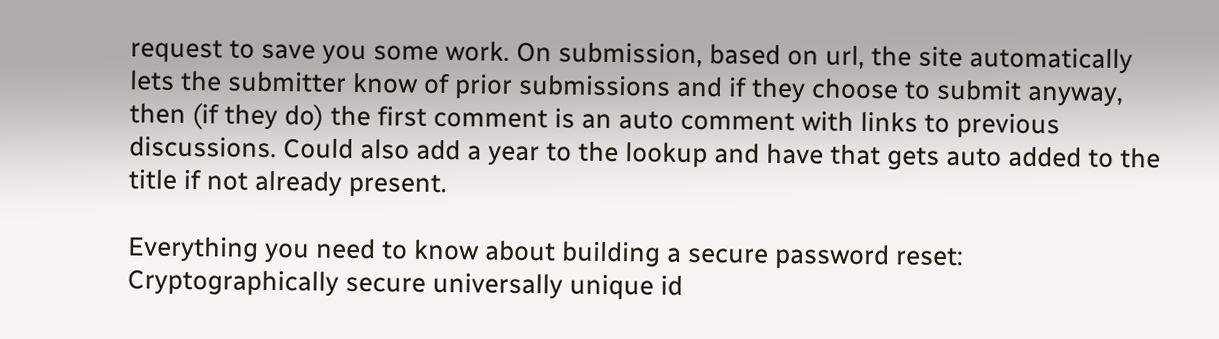request to save you some work. On submission, based on url, the site automatically lets the submitter know of prior submissions and if they choose to submit anyway, then (if they do) the first comment is an auto comment with links to previous discussions. Could also add a year to the lookup and have that gets auto added to the title if not already present.

Everything you need to know about building a secure password reset: Cryptographically secure universally unique id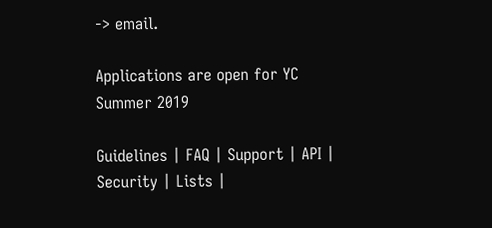-> email.

Applications are open for YC Summer 2019

Guidelines | FAQ | Support | API | Security | Lists |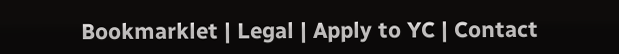Bookmarklet | Legal | Apply to YC | Contact